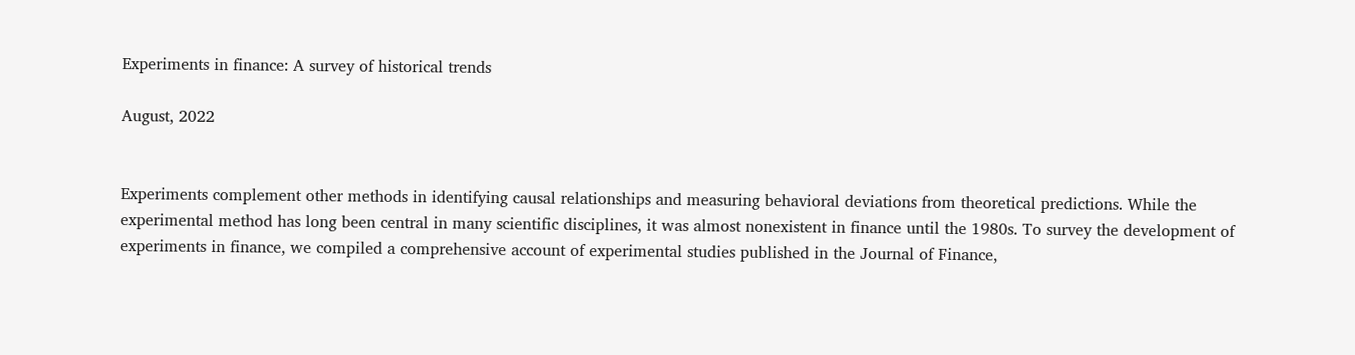Experiments in finance: A survey of historical trends

August, 2022


Experiments complement other methods in identifying causal relationships and measuring behavioral deviations from theoretical predictions. While the experimental method has long been central in many scientific disciplines, it was almost nonexistent in finance until the 1980s. To survey the development of experiments in finance, we compiled a comprehensive account of experimental studies published in the Journal of Finance,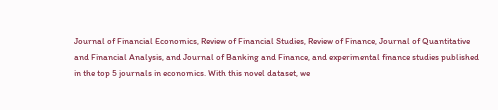Journal of Financial Economics, Review of Financial Studies, Review of Finance, Journal of Quantitative and Financial Analysis, and Journal of Banking and Finance, and experimental finance studies published in the top 5 journals in economics. With this novel dataset, we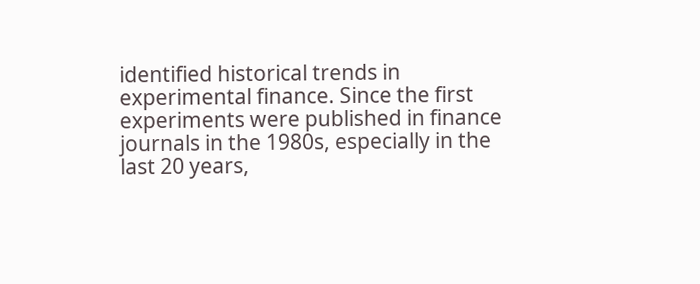identified historical trends in experimental finance. Since the first experiments were published in finance journals in the 1980s, especially in the last 20 years,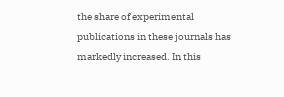the share of experimental publications in these journals has markedly increased. In this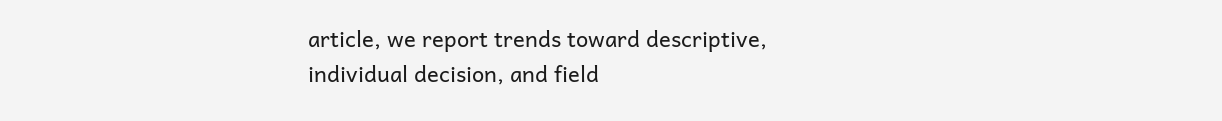article, we report trends toward descriptive, individual decision, and field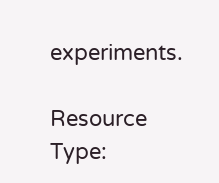experiments.

Resource Type: